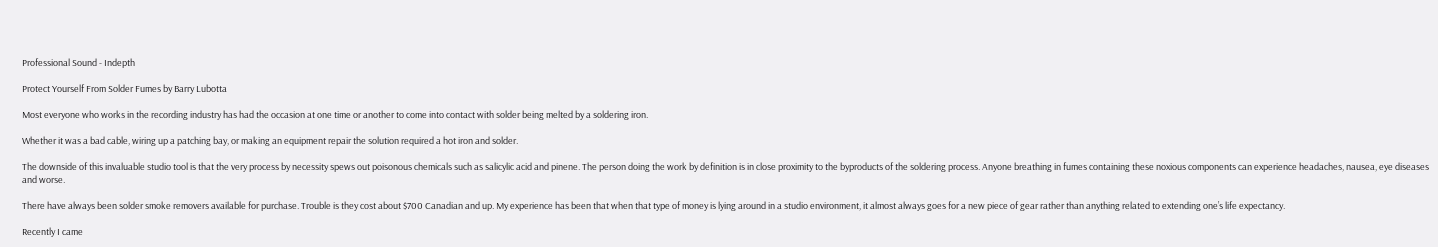Professional Sound - Indepth

Protect Yourself From Solder Fumes by Barry Lubotta

Most everyone who works in the recording industry has had the occasion at one time or another to come into contact with solder being melted by a soldering iron.

Whether it was a bad cable, wiring up a patching bay, or making an equipment repair the solution required a hot iron and solder.

The downside of this invaluable studio tool is that the very process by necessity spews out poisonous chemicals such as salicylic acid and pinene. The person doing the work by definition is in close proximity to the byproducts of the soldering process. Anyone breathing in fumes containing these noxious components can experience headaches, nausea, eye diseases and worse.

There have always been solder smoke removers available for purchase. Trouble is they cost about $700 Canadian and up. My experience has been that when that type of money is lying around in a studio environment, it almost always goes for a new piece of gear rather than anything related to extending one’s life expectancy.

Recently I came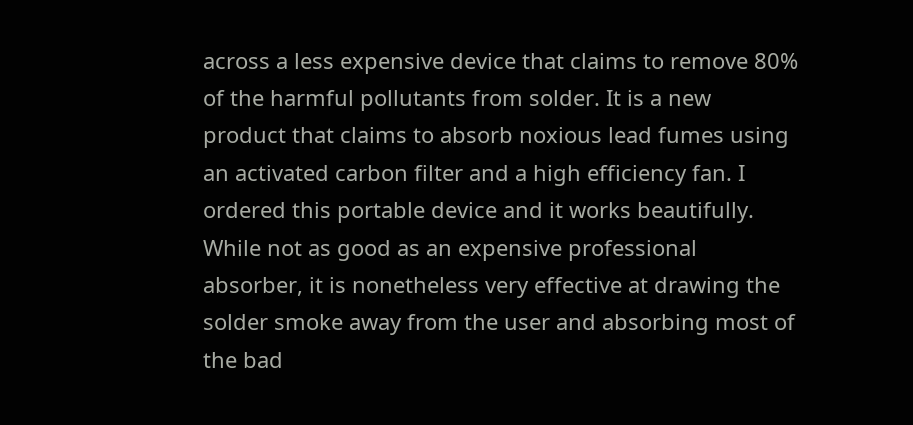across a less expensive device that claims to remove 80% of the harmful pollutants from solder. It is a new product that claims to absorb noxious lead fumes using an activated carbon filter and a high efficiency fan. I ordered this portable device and it works beautifully. While not as good as an expensive professional absorber, it is nonetheless very effective at drawing the solder smoke away from the user and absorbing most of the bad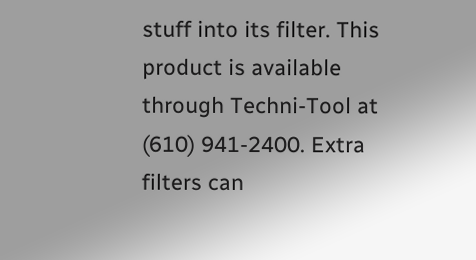stuff into its filter. This product is available through Techni-Tool at (610) 941-2400. Extra filters can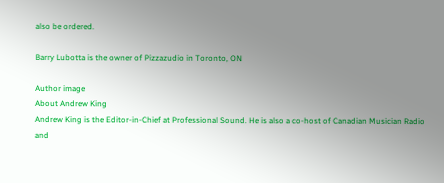also be ordered.

Barry Lubotta is the owner of Pizzazudio in Toronto, ON

Author image
About Andrew King
Andrew King is the Editor-in-Chief at Professional Sound. He is also a co-host of Canadian Musician Radio and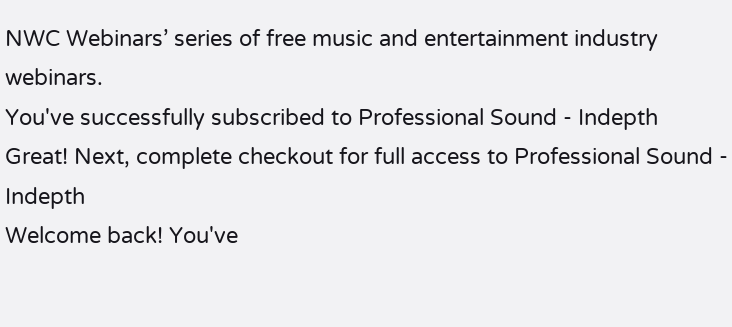NWC Webinars’ series of free music and entertainment industry webinars.
You've successfully subscribed to Professional Sound - Indepth
Great! Next, complete checkout for full access to Professional Sound - Indepth
Welcome back! You've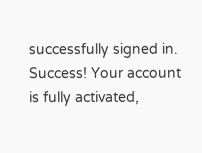successfully signed in.
Success! Your account is fully activated,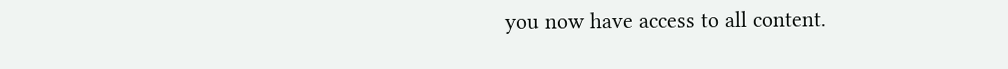you now have access to all content.